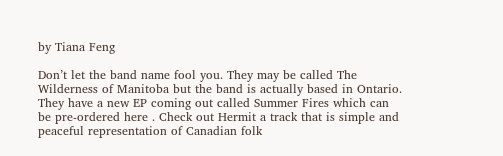by Tiana Feng

Don’t let the band name fool you. They may be called The Wilderness of Manitoba but the band is actually based in Ontario. They have a new EP coming out called Summer Fires which can be pre-ordered here . Check out Hermit a track that is simple and peaceful representation of Canadian folk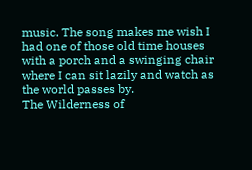music. The song makes me wish I had one of those old time houses with a porch and a swinging chair where I can sit lazily and watch as the world passes by.
The Wilderness of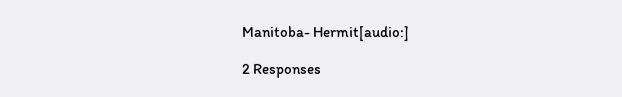Manitoba- Hermit[audio:]

2 Responses